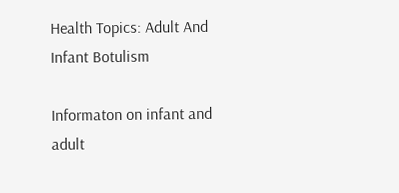Health Topics: Adult And Infant Botulism

Informaton on infant and adult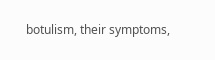botulism, their symptoms,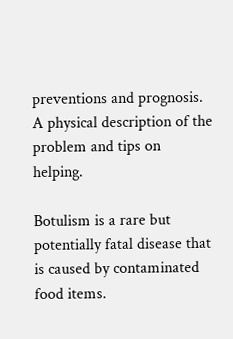preventions and prognosis. A physical description of the problem and tips on helping.

Botulism is a rare but potentially fatal disease that is caused by contaminated food items.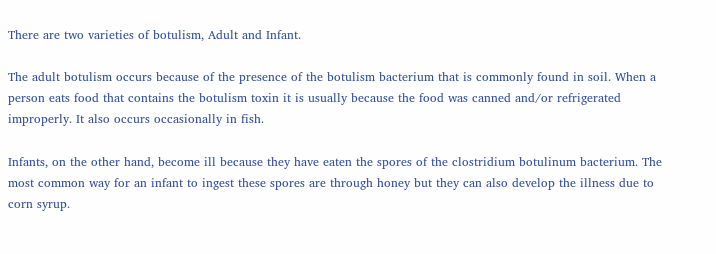There are two varieties of botulism, Adult and Infant.

The adult botulism occurs because of the presence of the botulism bacterium that is commonly found in soil. When a person eats food that contains the botulism toxin it is usually because the food was canned and/or refrigerated improperly. It also occurs occasionally in fish.

Infants, on the other hand, become ill because they have eaten the spores of the clostridium botulinum bacterium. The most common way for an infant to ingest these spores are through honey but they can also develop the illness due to corn syrup.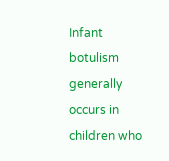Infant botulism generally occurs in children who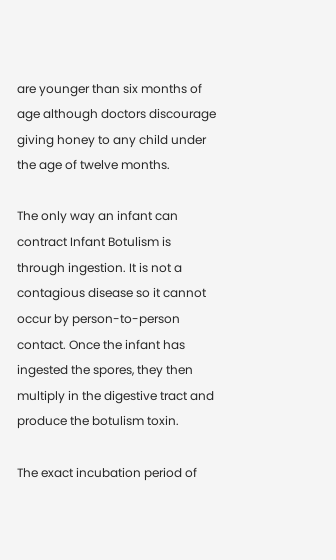are younger than six months of age although doctors discourage giving honey to any child under the age of twelve months.

The only way an infant can contract Infant Botulism is through ingestion. It is not a contagious disease so it cannot occur by person-to-person contact. Once the infant has ingested the spores, they then multiply in the digestive tract and produce the botulism toxin.

The exact incubation period of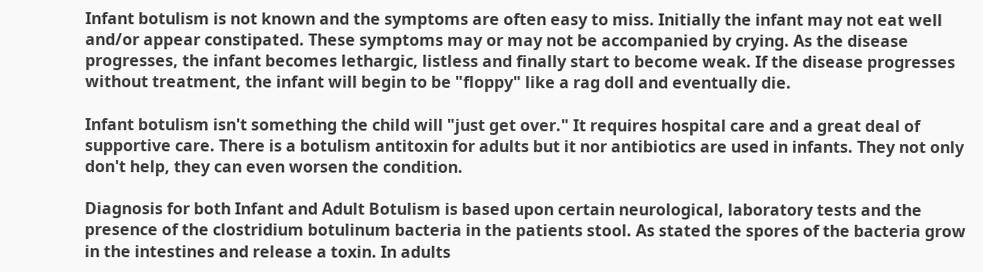Infant botulism is not known and the symptoms are often easy to miss. Initially the infant may not eat well and/or appear constipated. These symptoms may or may not be accompanied by crying. As the disease progresses, the infant becomes lethargic, listless and finally start to become weak. If the disease progresses without treatment, the infant will begin to be "floppy" like a rag doll and eventually die.

Infant botulism isn't something the child will "just get over." It requires hospital care and a great deal of supportive care. There is a botulism antitoxin for adults but it nor antibiotics are used in infants. They not only don't help, they can even worsen the condition.

Diagnosis for both Infant and Adult Botulism is based upon certain neurological, laboratory tests and the presence of the clostridium botulinum bacteria in the patients stool. As stated the spores of the bacteria grow in the intestines and release a toxin. In adults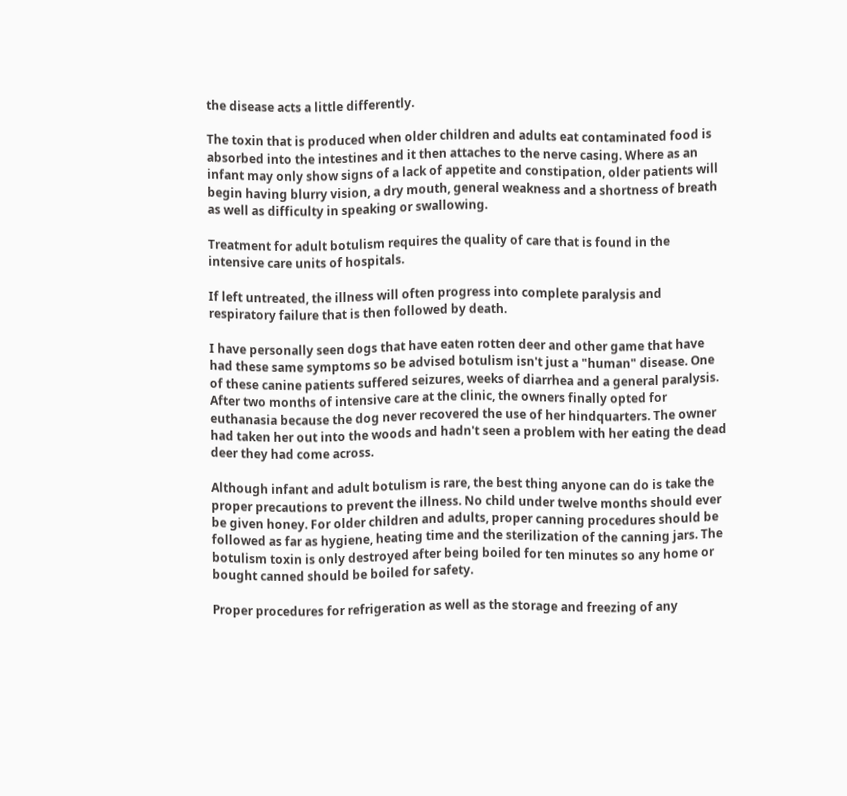the disease acts a little differently.

The toxin that is produced when older children and adults eat contaminated food is absorbed into the intestines and it then attaches to the nerve casing. Where as an infant may only show signs of a lack of appetite and constipation, older patients will begin having blurry vision, a dry mouth, general weakness and a shortness of breath as well as difficulty in speaking or swallowing.

Treatment for adult botulism requires the quality of care that is found in the intensive care units of hospitals.

If left untreated, the illness will often progress into complete paralysis and respiratory failure that is then followed by death.

I have personally seen dogs that have eaten rotten deer and other game that have had these same symptoms so be advised botulism isn't just a "human" disease. One of these canine patients suffered seizures, weeks of diarrhea and a general paralysis. After two months of intensive care at the clinic, the owners finally opted for euthanasia because the dog never recovered the use of her hindquarters. The owner had taken her out into the woods and hadn't seen a problem with her eating the dead deer they had come across.

Although infant and adult botulism is rare, the best thing anyone can do is take the proper precautions to prevent the illness. No child under twelve months should ever be given honey. For older children and adults, proper canning procedures should be followed as far as hygiene, heating time and the sterilization of the canning jars. The botulism toxin is only destroyed after being boiled for ten minutes so any home or bought canned should be boiled for safety.

Proper procedures for refrigeration as well as the storage and freezing of any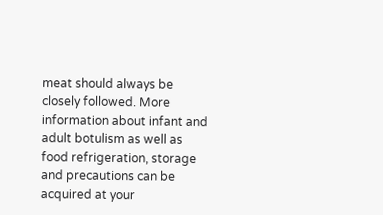meat should always be closely followed. More information about infant and adult botulism as well as food refrigeration, storage and precautions can be acquired at your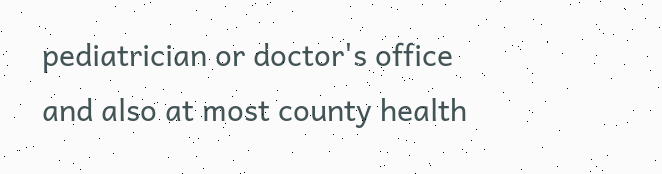pediatrician or doctor's office and also at most county health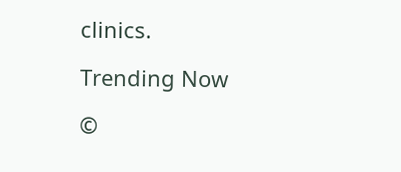clinics.

Trending Now

©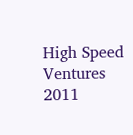High Speed Ventures 2011